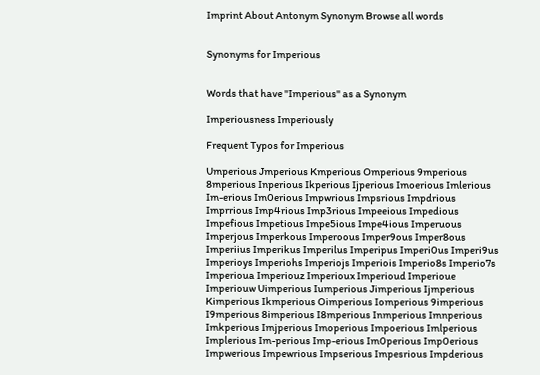Imprint About Antonym Synonym Browse all words


Synonyms for Imperious


Words that have "Imperious" as a Synonym

Imperiousness Imperiously

Frequent Typos for Imperious

Umperious Jmperious Kmperious Omperious 9mperious 8mperious Inperious Ikperious Ijperious Imoerious Imlerious Im-erious Im0erious Impwrious Impsrious Impdrious Imprrious Imp4rious Imp3rious Impeeious Impedious Impefious Impetious Impe5ious Impe4ious Imperuous Imperjous Imperkous Imperoous Imper9ous Imper8ous Imperiius Imperikus Imperilus Imperipus Imperi0us Imperi9us Imperioys Imperiohs Imperiojs Imperiois Imperio8s Imperio7s Imperioua Imperiouz Imperioux Imperioud Imperioue Imperiouw Uimperious Iumperious Jimperious Ijmperious Kimperious Ikmperious Oimperious Iomperious 9imperious I9mperious 8imperious I8mperious Inmperious Imnperious Imkperious Imjperious Imoperious Impoerious Imlperious Implerious Im-perious Imp-erious Im0perious Imp0erious Impwerious Impewrious Impserious Impesrious Impderious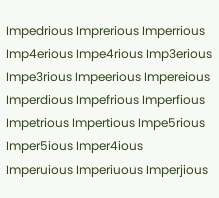Impedrious Imprerious Imperrious Imp4erious Impe4rious Imp3erious Impe3rious Impeerious Impereious Imperdious Impefrious Imperfious Impetrious Impertious Impe5rious Imper5ious Imper4ious Imperuious Imperiuous Imperjious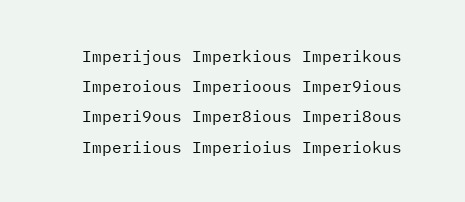Imperijous Imperkious Imperikous Imperoious Imperioous Imper9ious Imperi9ous Imper8ious Imperi8ous Imperiious Imperioius Imperiokus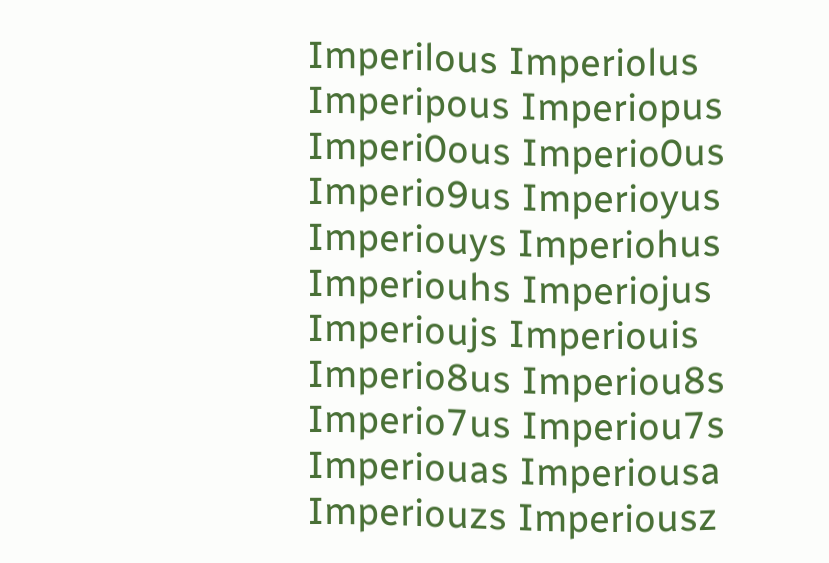Imperilous Imperiolus Imperipous Imperiopus Imperi0ous Imperio0us Imperio9us Imperioyus Imperiouys Imperiohus Imperiouhs Imperiojus Imperioujs Imperiouis Imperio8us Imperiou8s Imperio7us Imperiou7s Imperiouas Imperiousa Imperiouzs Imperiousz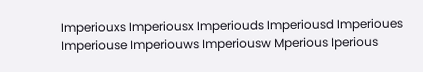Imperiouxs Imperiousx Imperiouds Imperiousd Imperioues Imperiouse Imperiouws Imperiousw Mperious Iperious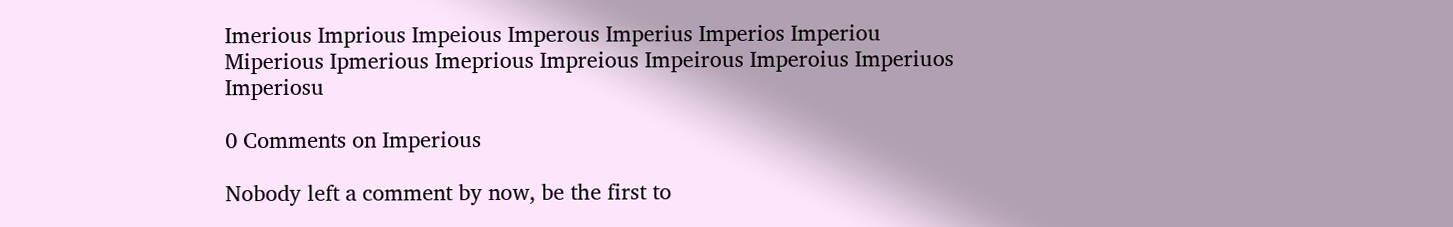Imerious Imprious Impeious Imperous Imperius Imperios Imperiou Miperious Ipmerious Imeprious Impreious Impeirous Imperoius Imperiuos Imperiosu

0 Comments on Imperious

Nobody left a comment by now, be the first to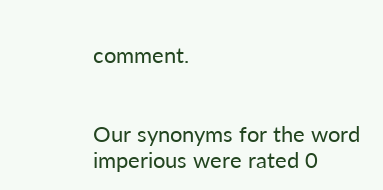comment.


Our synonyms for the word imperious were rated 0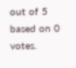out of 5 based on 0 votes.